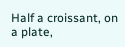Half a croissant, on a plate,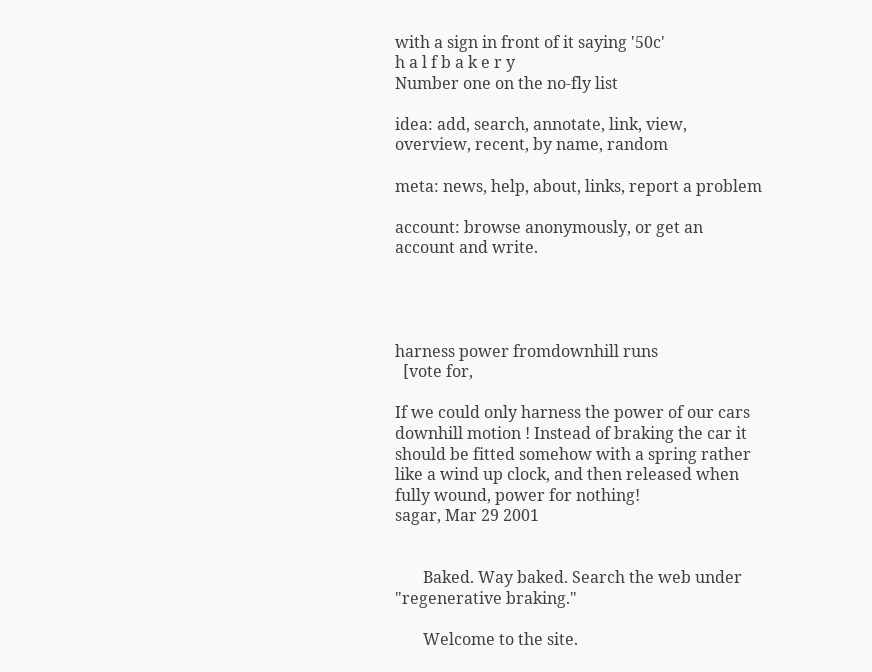with a sign in front of it saying '50c'
h a l f b a k e r y
Number one on the no-fly list

idea: add, search, annotate, link, view, overview, recent, by name, random

meta: news, help, about, links, report a problem

account: browse anonymously, or get an account and write.




harness power fromdownhill runs
  [vote for,

If we could only harness the power of our cars downhill motion ! Instead of braking the car it should be fitted somehow with a spring rather like a wind up clock, and then released when fully wound, power for nothing!
sagar, Mar 29 2001


       Baked. Way baked. Search the web under "regenerative braking."

       Welcome to the site.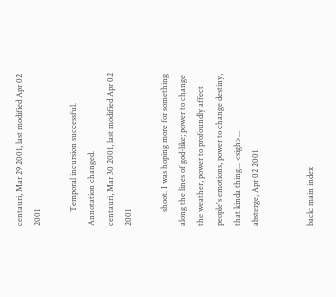centauri, Mar 29 2001, last modified Apr 02 2001

       Temporal incursion successful. Annotation changed.
centauri, Mar 30 2001, last modified Apr 02 2001

       shoot. I was hoping more for something along the lines of god-like; power to change the weather, power to profoundly affect people's emotions, power to change destiny, that kinda thing... <sigh>...
absterge, Apr 02 2001


back: main index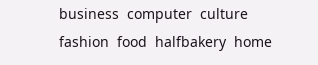business  computer  culture  fashion  food  halfbakery  home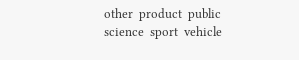other  product  public  science  sport  vehicle